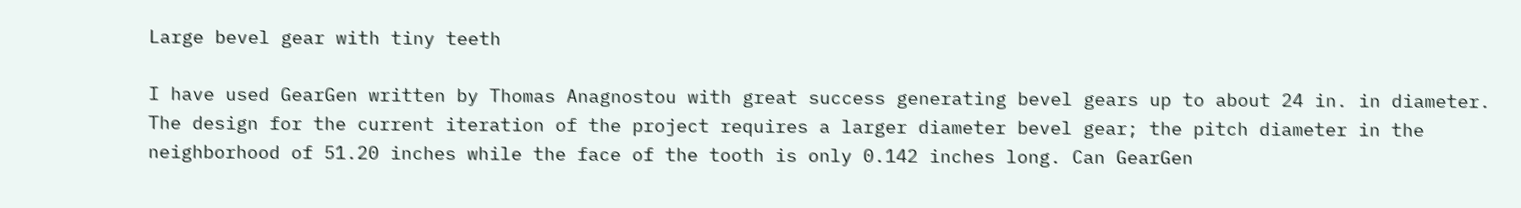Large bevel gear with tiny teeth

I have used GearGen written by Thomas Anagnostou with great success generating bevel gears up to about 24 in. in diameter. The design for the current iteration of the project requires a larger diameter bevel gear; the pitch diameter in the neighborhood of 51.20 inches while the face of the tooth is only 0.142 inches long. Can GearGen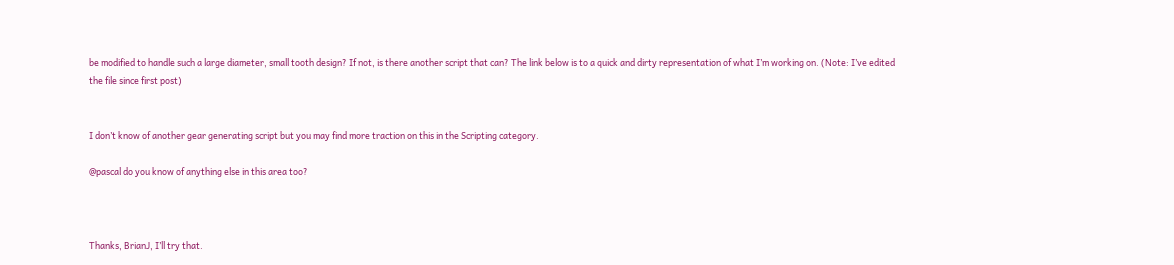be modified to handle such a large diameter, small tooth design? If not, is there another script that can? The link below is to a quick and dirty representation of what I’m working on. (Note: I’ve edited the file since first post)


I don’t know of another gear generating script but you may find more traction on this in the Scripting category.

@pascal do you know of anything else in this area too?



Thanks, BrianJ, I’ll try that.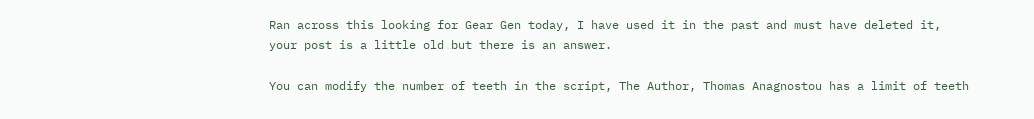Ran across this looking for Gear Gen today, I have used it in the past and must have deleted it, your post is a little old but there is an answer.

You can modify the number of teeth in the script, The Author, Thomas Anagnostou has a limit of teeth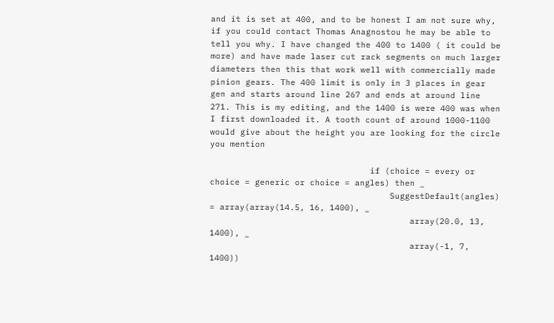and it is set at 400, and to be honest I am not sure why, if you could contact Thomas Anagnostou he may be able to tell you why. I have changed the 400 to 1400 ( it could be more) and have made laser cut rack segments on much larger diameters then this that work well with commercially made pinion gears. The 400 limit is only in 3 places in gear gen and starts around line 267 and ends at around line 271. This is my editing, and the 1400 is were 400 was when I first downloaded it. A tooth count of around 1000-1100 would give about the height you are looking for the circle you mention

                                if (choice = every or choice = generic or choice = angles) then _
                                    SuggestDefault(angles) = array(array(14.5, 16, 1400), _
                                        array(20.0, 13, 1400), _
                                        array(-1, 7, 1400))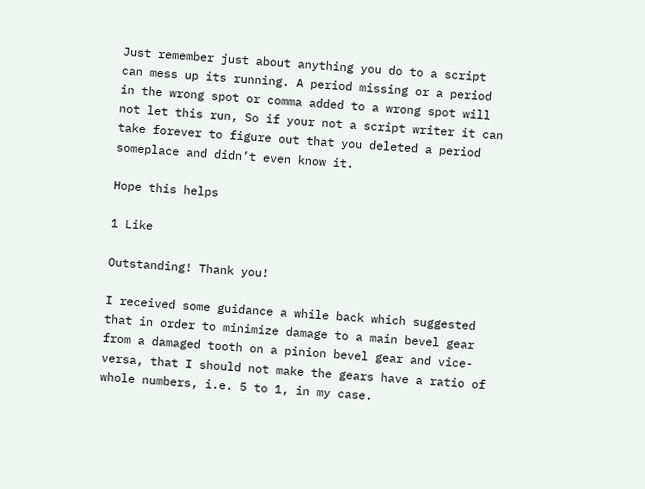Just remember just about anything you do to a script can mess up its running. A period missing or a period in the wrong spot or comma added to a wrong spot will not let this run, So if your not a script writer it can take forever to figure out that you deleted a period someplace and didn’t even know it.

Hope this helps

1 Like

Outstanding! Thank you!

I received some guidance a while back which suggested that in order to minimize damage to a main bevel gear from a damaged tooth on a pinion bevel gear and vice-versa, that I should not make the gears have a ratio of whole numbers, i.e. 5 to 1, in my case.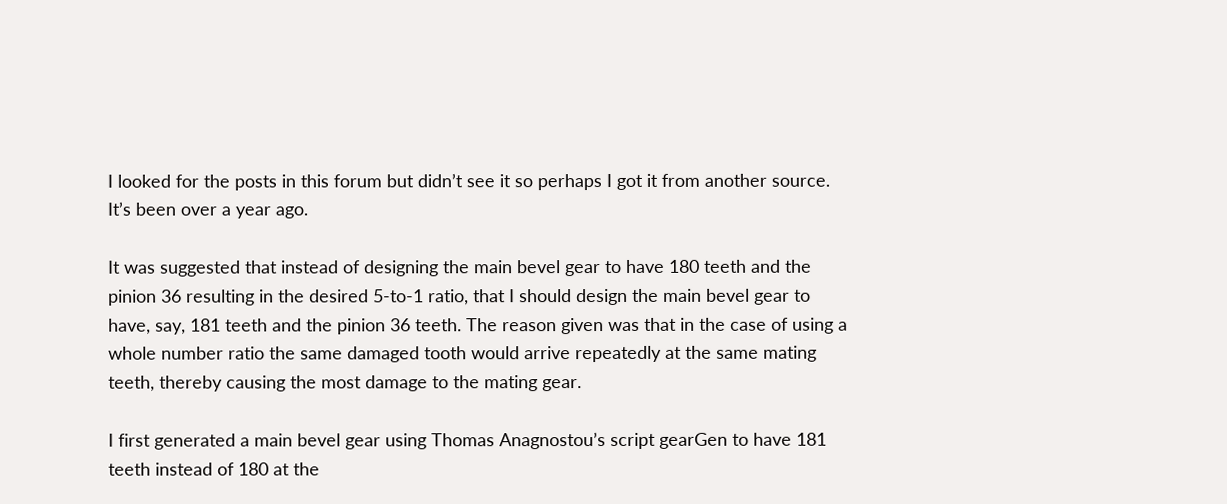I looked for the posts in this forum but didn’t see it so perhaps I got it from another source. It’s been over a year ago.

It was suggested that instead of designing the main bevel gear to have 180 teeth and the pinion 36 resulting in the desired 5-to-1 ratio, that I should design the main bevel gear to have, say, 181 teeth and the pinion 36 teeth. The reason given was that in the case of using a whole number ratio the same damaged tooth would arrive repeatedly at the same mating teeth, thereby causing the most damage to the mating gear.

I first generated a main bevel gear using Thomas Anagnostou’s script gearGen to have 181 teeth instead of 180 at the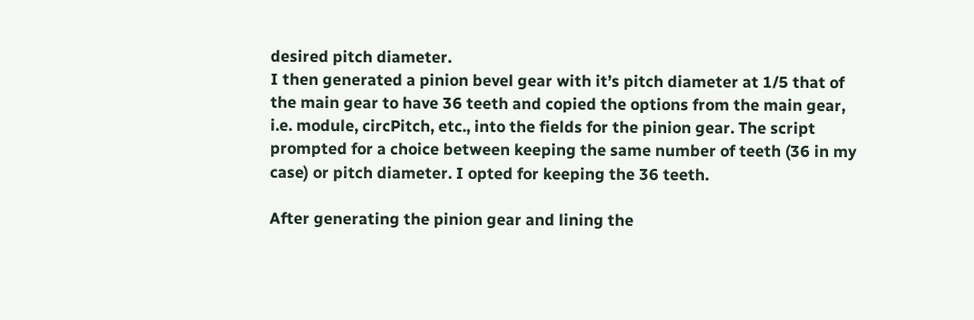desired pitch diameter.
I then generated a pinion bevel gear with it’s pitch diameter at 1/5 that of the main gear to have 36 teeth and copied the options from the main gear, i.e. module, circPitch, etc., into the fields for the pinion gear. The script prompted for a choice between keeping the same number of teeth (36 in my case) or pitch diameter. I opted for keeping the 36 teeth.

After generating the pinion gear and lining the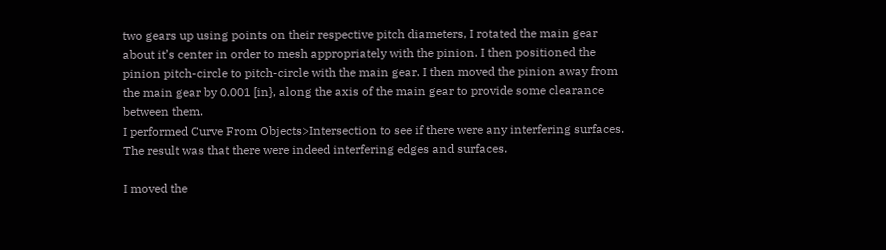two gears up using points on their respective pitch diameters, I rotated the main gear about it’s center in order to mesh appropriately with the pinion. I then positioned the pinion pitch-circle to pitch-circle with the main gear. I then moved the pinion away from the main gear by 0.001 [in}, along the axis of the main gear to provide some clearance between them.
I performed Curve From Objects>Intersection to see if there were any interfering surfaces.
The result was that there were indeed interfering edges and surfaces.

I moved the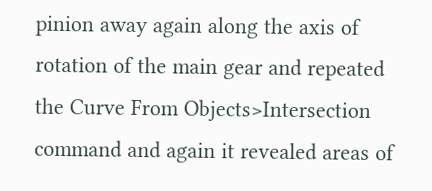pinion away again along the axis of rotation of the main gear and repeated the Curve From Objects>Intersection command and again it revealed areas of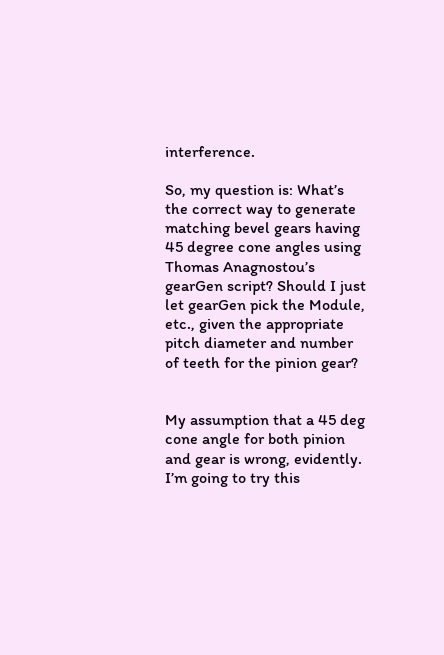interference.

So, my question is: What’s the correct way to generate matching bevel gears having 45 degree cone angles using Thomas Anagnostou’s gearGen script? Should I just let gearGen pick the Module, etc., given the appropriate pitch diameter and number of teeth for the pinion gear?


My assumption that a 45 deg cone angle for both pinion and gear is wrong, evidently. I’m going to try this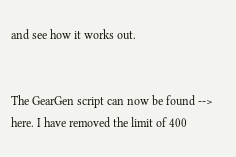and see how it works out.


The GearGen script can now be found --> here. I have removed the limit of 400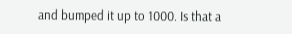and bumped it up to 1000. Is that a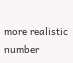more realistic number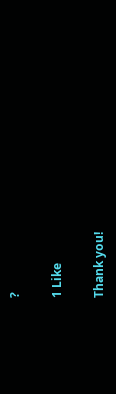?

1 Like

Thank you!